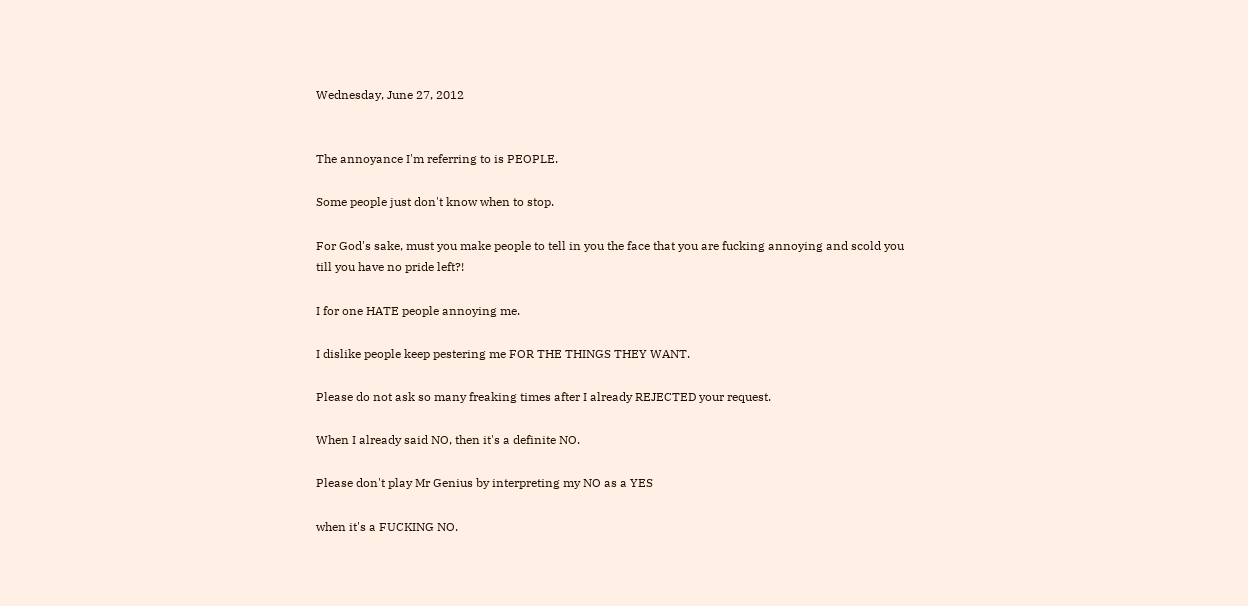Wednesday, June 27, 2012


The annoyance I'm referring to is PEOPLE.

Some people just don't know when to stop.

For God's sake, must you make people to tell in you the face that you are fucking annoying and scold you till you have no pride left?!

I for one HATE people annoying me.

I dislike people keep pestering me FOR THE THINGS THEY WANT.

Please do not ask so many freaking times after I already REJECTED your request.

When I already said NO, then it's a definite NO.

Please don't play Mr Genius by interpreting my NO as a YES

when it's a FUCKING NO.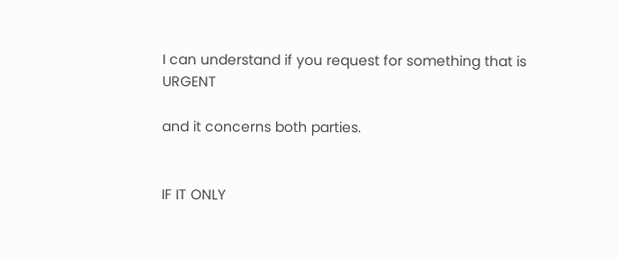I can understand if you request for something that is URGENT

and it concerns both parties.


IF IT ONLY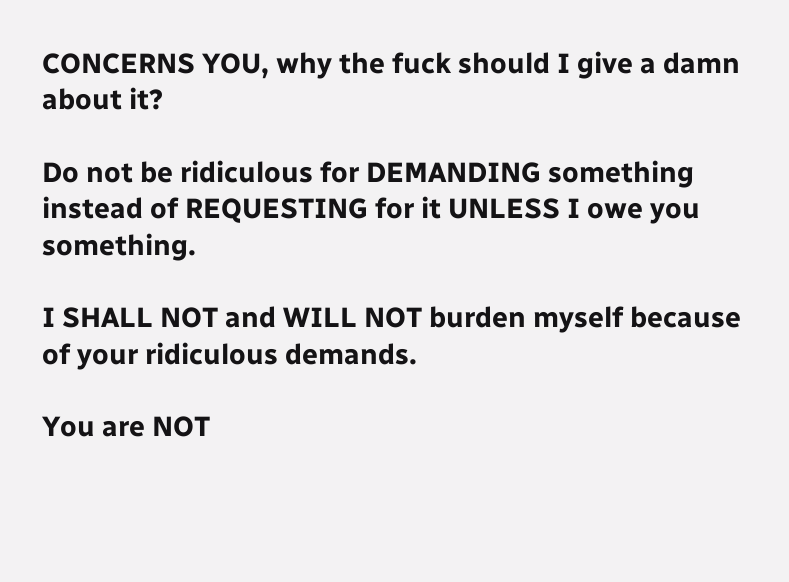CONCERNS YOU, why the fuck should I give a damn about it?

Do not be ridiculous for DEMANDING something instead of REQUESTING for it UNLESS I owe you something.

I SHALL NOT and WILL NOT burden myself because of your ridiculous demands.

You are NOT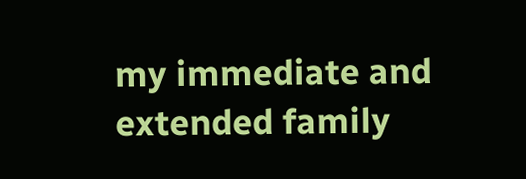my immediate and extended family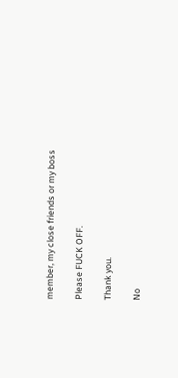member, my close friends or my boss

Please FUCK OFF.

Thank you.

No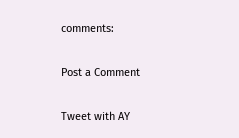comments:

Post a Comment

Tweet with AY